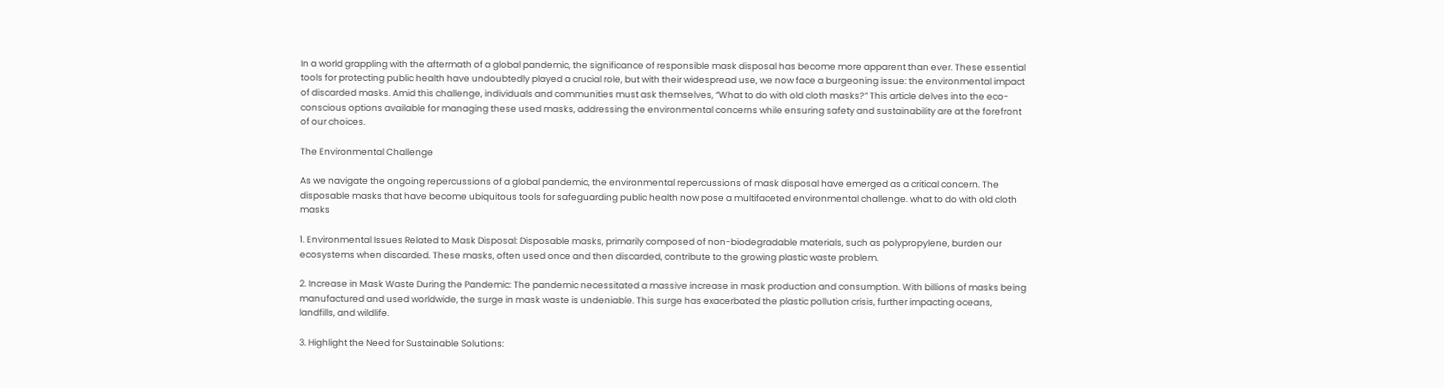In a world grappling with the aftermath of a global pandemic, the significance of responsible mask disposal has become more apparent than ever. These essential tools for protecting public health have undoubtedly played a crucial role, but with their widespread use, we now face a burgeoning issue: the environmental impact of discarded masks. Amid this challenge, individuals and communities must ask themselves, “What to do with old cloth masks?” This article delves into the eco-conscious options available for managing these used masks, addressing the environmental concerns while ensuring safety and sustainability are at the forefront of our choices.

The Environmental Challenge

As we navigate the ongoing repercussions of a global pandemic, the environmental repercussions of mask disposal have emerged as a critical concern. The disposable masks that have become ubiquitous tools for safeguarding public health now pose a multifaceted environmental challenge. what to do with old cloth masks

1. Environmental Issues Related to Mask Disposal: Disposable masks, primarily composed of non-biodegradable materials, such as polypropylene, burden our ecosystems when discarded. These masks, often used once and then discarded, contribute to the growing plastic waste problem.

2. Increase in Mask Waste During the Pandemic: The pandemic necessitated a massive increase in mask production and consumption. With billions of masks being manufactured and used worldwide, the surge in mask waste is undeniable. This surge has exacerbated the plastic pollution crisis, further impacting oceans, landfills, and wildlife.

3. Highlight the Need for Sustainable Solutions: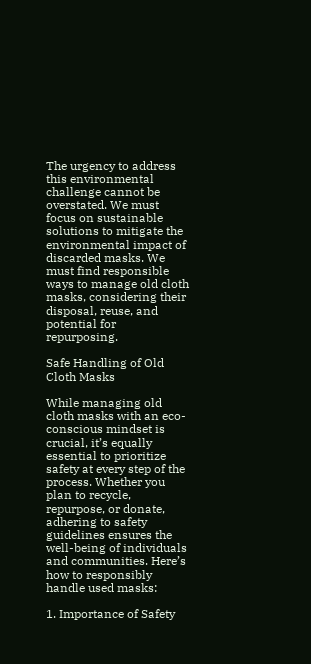The urgency to address this environmental challenge cannot be overstated. We must focus on sustainable solutions to mitigate the environmental impact of discarded masks. We must find responsible ways to manage old cloth masks, considering their disposal, reuse, and potential for repurposing.

Safe Handling of Old Cloth Masks

While managing old cloth masks with an eco-conscious mindset is crucial, it’s equally essential to prioritize safety at every step of the process. Whether you plan to recycle, repurpose, or donate, adhering to safety guidelines ensures the well-being of individuals and communities. Here’s how to responsibly handle used masks:

1. Importance of Safety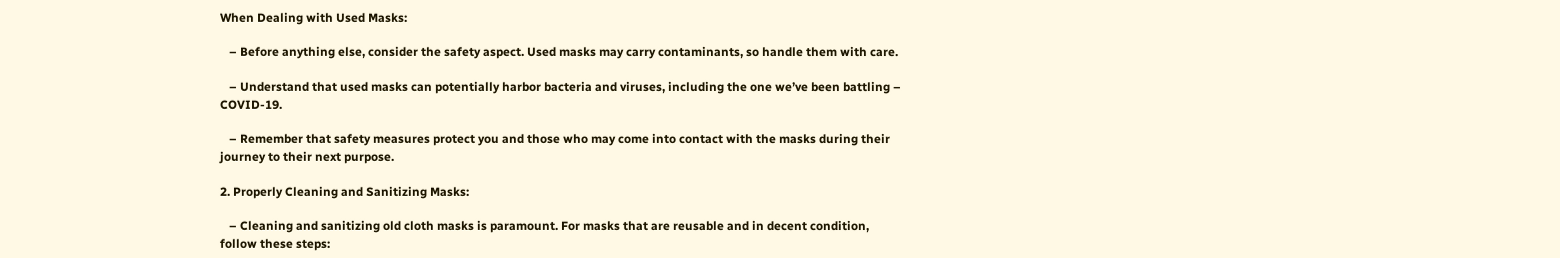When Dealing with Used Masks:

   – Before anything else, consider the safety aspect. Used masks may carry contaminants, so handle them with care.

   – Understand that used masks can potentially harbor bacteria and viruses, including the one we’ve been battling – COVID-19.

   – Remember that safety measures protect you and those who may come into contact with the masks during their journey to their next purpose.

2. Properly Cleaning and Sanitizing Masks:

   – Cleaning and sanitizing old cloth masks is paramount. For masks that are reusable and in decent condition, follow these steps: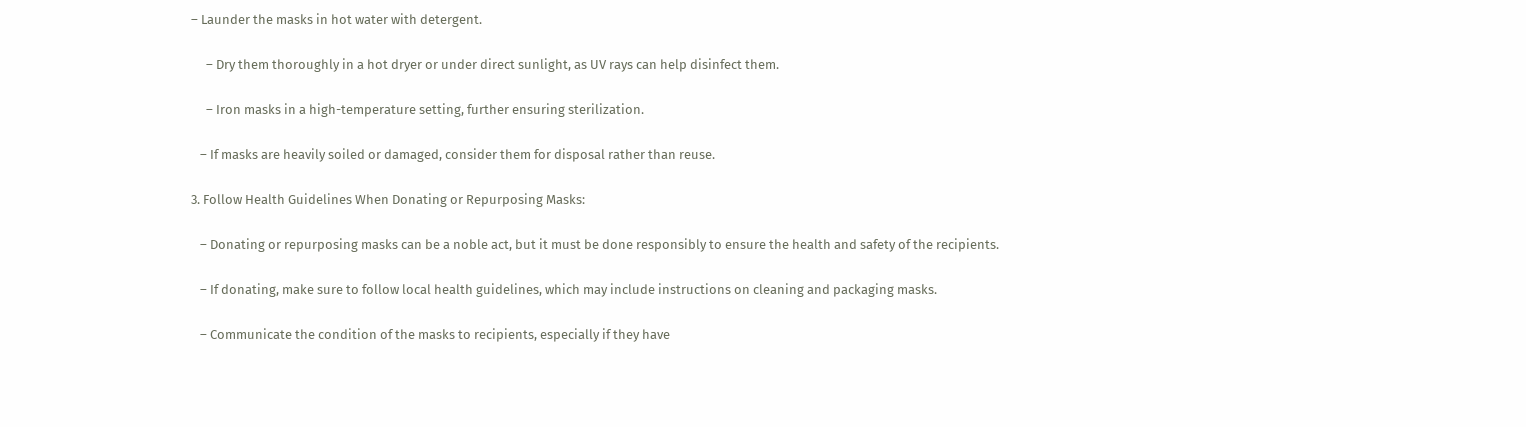– Launder the masks in hot water with detergent.

     – Dry them thoroughly in a hot dryer or under direct sunlight, as UV rays can help disinfect them.

     – Iron masks in a high-temperature setting, further ensuring sterilization.

   – If masks are heavily soiled or damaged, consider them for disposal rather than reuse.

3. Follow Health Guidelines When Donating or Repurposing Masks:

   – Donating or repurposing masks can be a noble act, but it must be done responsibly to ensure the health and safety of the recipients.

   – If donating, make sure to follow local health guidelines, which may include instructions on cleaning and packaging masks.

   – Communicate the condition of the masks to recipients, especially if they have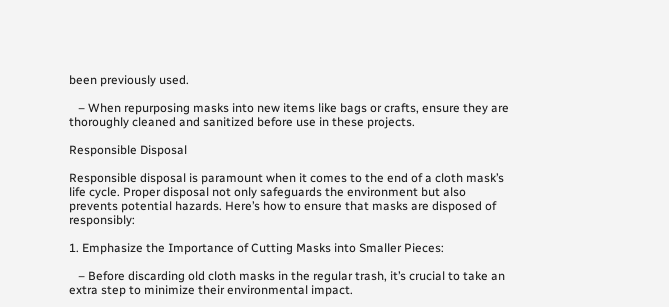been previously used.

   – When repurposing masks into new items like bags or crafts, ensure they are thoroughly cleaned and sanitized before use in these projects.

Responsible Disposal

Responsible disposal is paramount when it comes to the end of a cloth mask’s life cycle. Proper disposal not only safeguards the environment but also prevents potential hazards. Here’s how to ensure that masks are disposed of responsibly:

1. Emphasize the Importance of Cutting Masks into Smaller Pieces:

   – Before discarding old cloth masks in the regular trash, it’s crucial to take an extra step to minimize their environmental impact.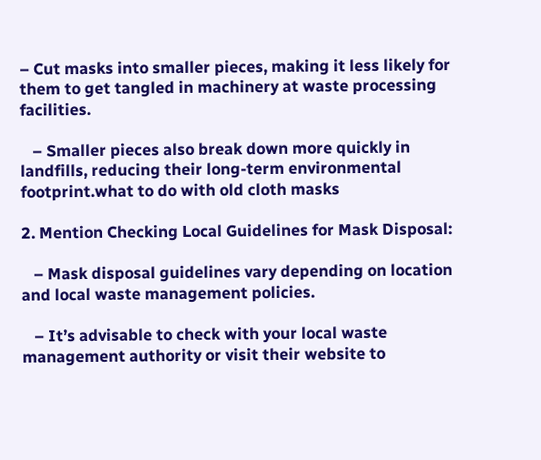– Cut masks into smaller pieces, making it less likely for them to get tangled in machinery at waste processing facilities.

   – Smaller pieces also break down more quickly in landfills, reducing their long-term environmental footprint.what to do with old cloth masks

2. Mention Checking Local Guidelines for Mask Disposal:

   – Mask disposal guidelines vary depending on location and local waste management policies.

   – It’s advisable to check with your local waste management authority or visit their website to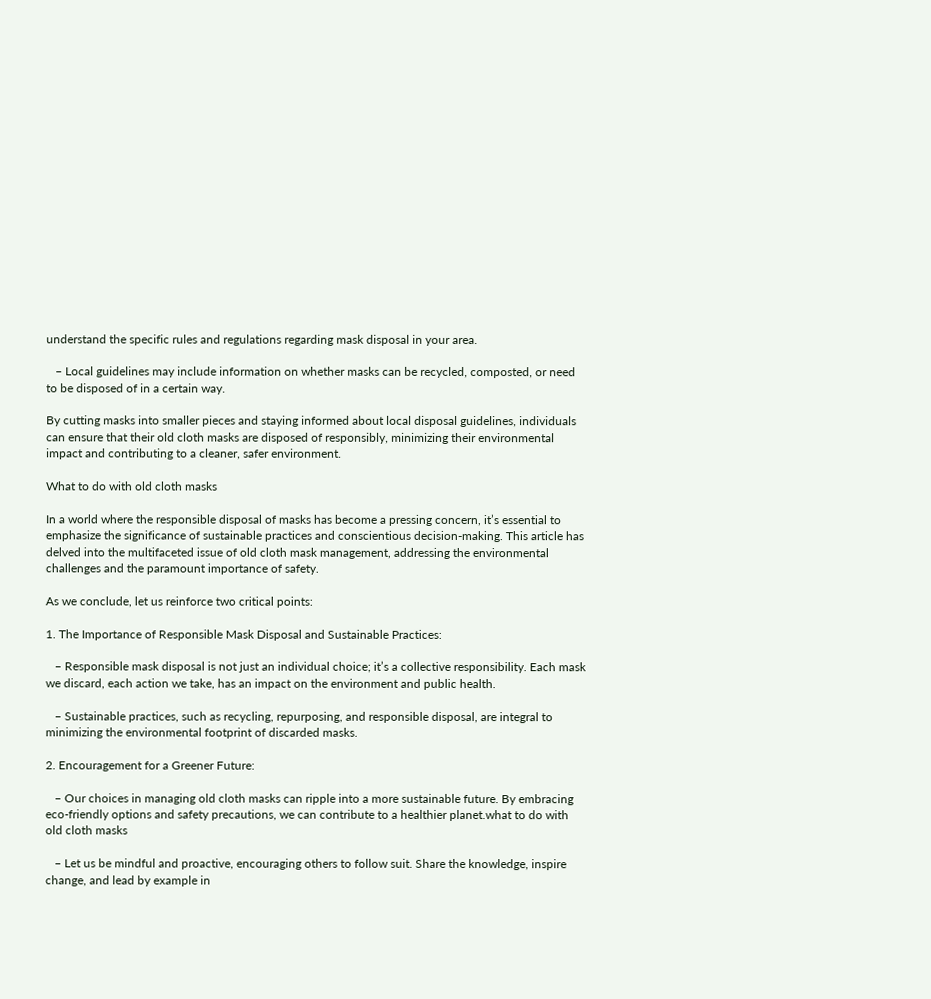understand the specific rules and regulations regarding mask disposal in your area.

   – Local guidelines may include information on whether masks can be recycled, composted, or need to be disposed of in a certain way.

By cutting masks into smaller pieces and staying informed about local disposal guidelines, individuals can ensure that their old cloth masks are disposed of responsibly, minimizing their environmental impact and contributing to a cleaner, safer environment.

What to do with old cloth masks

In a world where the responsible disposal of masks has become a pressing concern, it’s essential to emphasize the significance of sustainable practices and conscientious decision-making. This article has delved into the multifaceted issue of old cloth mask management, addressing the environmental challenges and the paramount importance of safety.

As we conclude, let us reinforce two critical points:

1. The Importance of Responsible Mask Disposal and Sustainable Practices:

   – Responsible mask disposal is not just an individual choice; it’s a collective responsibility. Each mask we discard, each action we take, has an impact on the environment and public health.

   – Sustainable practices, such as recycling, repurposing, and responsible disposal, are integral to minimizing the environmental footprint of discarded masks.

2. Encouragement for a Greener Future:

   – Our choices in managing old cloth masks can ripple into a more sustainable future. By embracing eco-friendly options and safety precautions, we can contribute to a healthier planet.what to do with old cloth masks

   – Let us be mindful and proactive, encouraging others to follow suit. Share the knowledge, inspire change, and lead by example in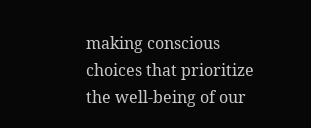making conscious choices that prioritize the well-being of our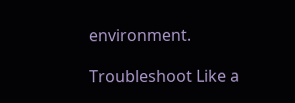environment.

Troubleshoot Like a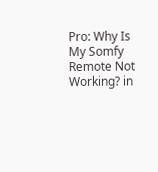Pro: Why Is My Somfy Remote Not Working? in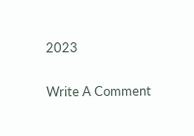2023

Write A Comment